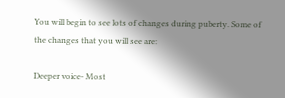You will begin to see lots of changes during puberty. Some of the changes that you will see are:

Deeper voice- Most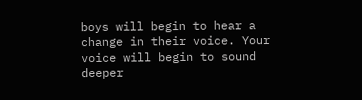boys will begin to hear a change in their voice. Your voice will begin to sound deeper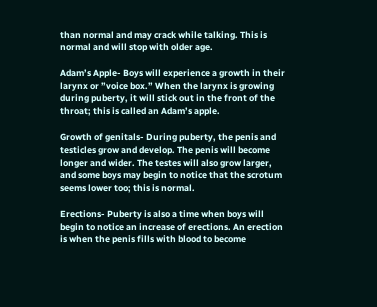than normal and may crack while talking. This is normal and will stop with older age.

Adam’s Apple- Boys will experience a growth in their larynx or ”voice box.” When the larynx is growing during puberty, it will stick out in the front of the throat; this is called an Adam’s apple.

Growth of genitals- During puberty, the penis and testicles grow and develop. The penis will become longer and wider. The testes will also grow larger, and some boys may begin to notice that the scrotum seems lower too; this is normal.

Erections- Puberty is also a time when boys will begin to notice an increase of erections. An erection is when the penis fills with blood to become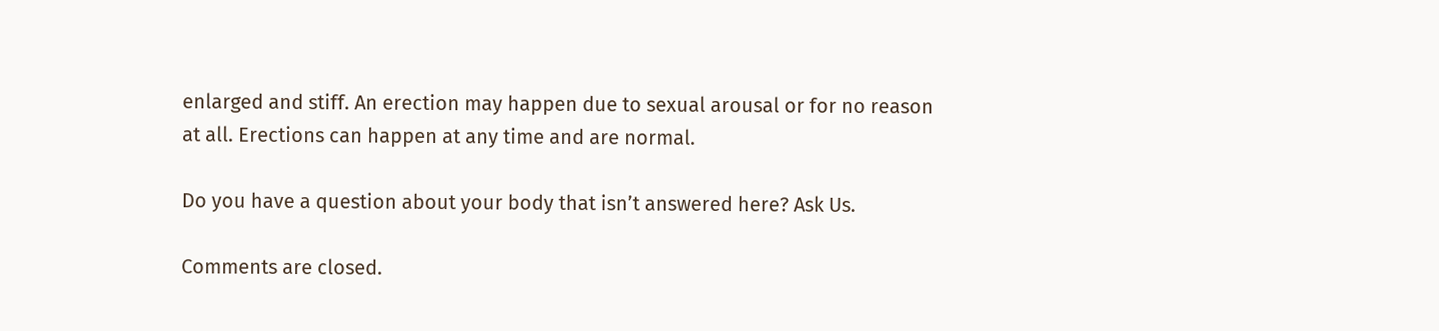enlarged and stiff. An erection may happen due to sexual arousal or for no reason at all. Erections can happen at any time and are normal.

Do you have a question about your body that isn’t answered here? Ask Us.

Comments are closed.